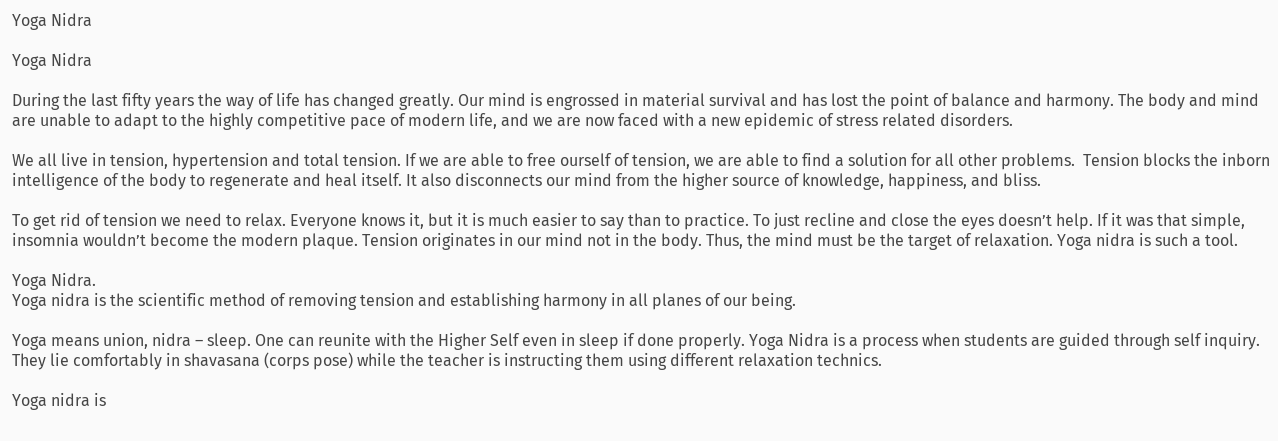Yoga Nidra

Yoga Nidra

During the last fifty years the way of life has changed greatly. Our mind is engrossed in material survival and has lost the point of balance and harmony. The body and mind are unable to adapt to the highly competitive pace of modern life, and we are now faced with a new epidemic of stress related disorders.

We all live in tension, hypertension and total tension. If we are able to free ourself of tension, we are able to find a solution for all other problems.  Tension blocks the inborn intelligence of the body to regenerate and heal itself. It also disconnects our mind from the higher source of knowledge, happiness, and bliss.

To get rid of tension we need to relax. Everyone knows it, but it is much easier to say than to practice. To just recline and close the eyes doesn’t help. If it was that simple, insomnia wouldn’t become the modern plaque. Tension originates in our mind not in the body. Thus, the mind must be the target of relaxation. Yoga nidra is such a tool.

Yoga Nidra.
Yoga nidra is the scientific method of removing tension and establishing harmony in all planes of our being.

Yoga means union, nidra – sleep. One can reunite with the Higher Self even in sleep if done properly. Yoga Nidra is a process when students are guided through self inquiry. They lie comfortably in shavasana (corps pose) while the teacher is instructing them using different relaxation technics.

Yoga nidra is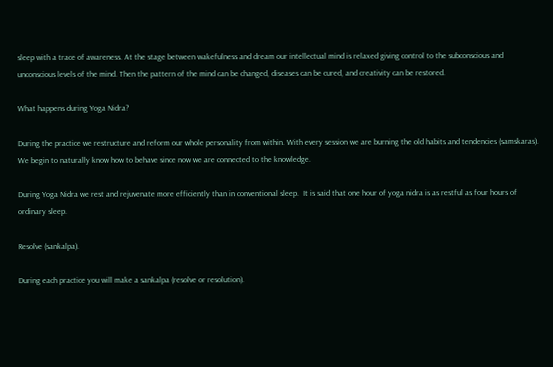sleep with a trace of awareness. At the stage between wakefulness and dream our intellectual mind is relaxed giving control to the subconscious and unconscious levels of the mind. Then the pattern of the mind can be changed, diseases can be cured, and creativity can be restored.

What happens during Yoga Nidra?

During the practice we restructure and reform our whole personality from within. With every session we are burning the old habits and tendencies (samskaras). We begin to naturally know how to behave since now we are connected to the knowledge.

During Yoga Nidra we rest and rejuvenate more efficiently than in conventional sleep.  It is said that one hour of yoga nidra is as restful as four hours of ordinary sleep.

Resolve (sankalpa).

During each practice you will make a sankalpa (resolve or resolution).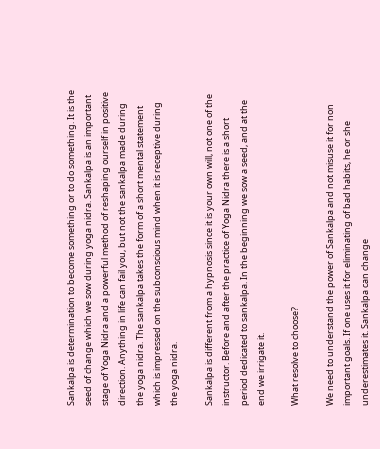Sankalpa is determination to become something or to do something. It is the seed of change which we sow during yoga nidra. Sankalpa is an important stage of Yoga Nidra and a powerful method of reshaping ourself in positive direction. Anything in life can fail you, but not the sankalpa made during the yoga nidra. The sankalpa takes the form of a short mental statement which is impressed on the subconscious mind when it is receptive during the yoga nidra.

Sankalpa is different from a hypnosis since it is your own will, not one of the instructor. Before and after the practice of Yoga Nidra there is a short period dedicated to sankalpa. In the beginning we sow a seed, and at the end we irrigate it.

What resolve to choose?

We need to understand the power of Sankalpa and not misuse it for non important goals. If one uses it for eliminating of bad habits, he or she underestimates it. Sankalpa can change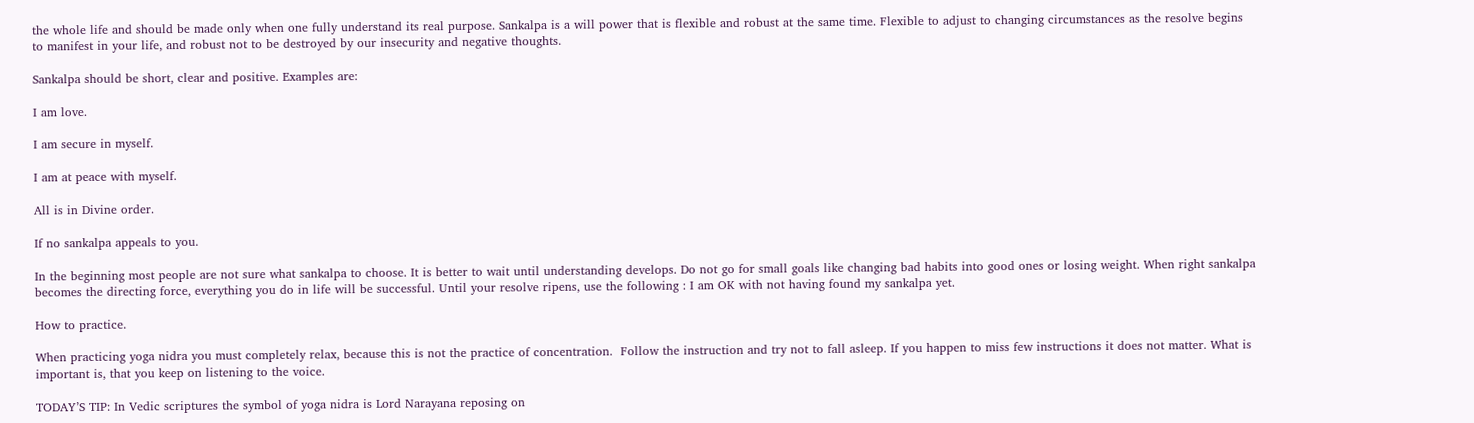the whole life and should be made only when one fully understand its real purpose. Sankalpa is a will power that is flexible and robust at the same time. Flexible to adjust to changing circumstances as the resolve begins to manifest in your life, and robust not to be destroyed by our insecurity and negative thoughts.

Sankalpa should be short, clear and positive. Examples are:

I am love.

I am secure in myself.

I am at peace with myself.

All is in Divine order.

If no sankalpa appeals to you.

In the beginning most people are not sure what sankalpa to choose. It is better to wait until understanding develops. Do not go for small goals like changing bad habits into good ones or losing weight. When right sankalpa becomes the directing force, everything you do in life will be successful. Until your resolve ripens, use the following : I am OK with not having found my sankalpa yet.

How to practice.

When practicing yoga nidra you must completely relax, because this is not the practice of concentration.  Follow the instruction and try not to fall asleep. If you happen to miss few instructions it does not matter. What is important is, that you keep on listening to the voice.

TODAY’S TIP: In Vedic scriptures the symbol of yoga nidra is Lord Narayana reposing on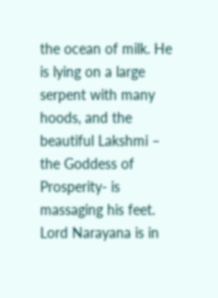the ocean of milk. He is lying on a large serpent with many hoods, and the beautiful Lakshmi – the Goddess of Prosperity- is massaging his feet. Lord Narayana is in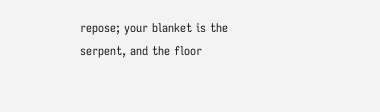repose; your blanket is the serpent, and the floor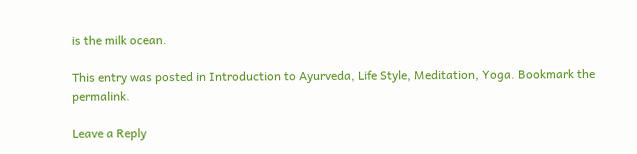is the milk ocean.

This entry was posted in Introduction to Ayurveda, Life Style, Meditation, Yoga. Bookmark the permalink.

Leave a Reply